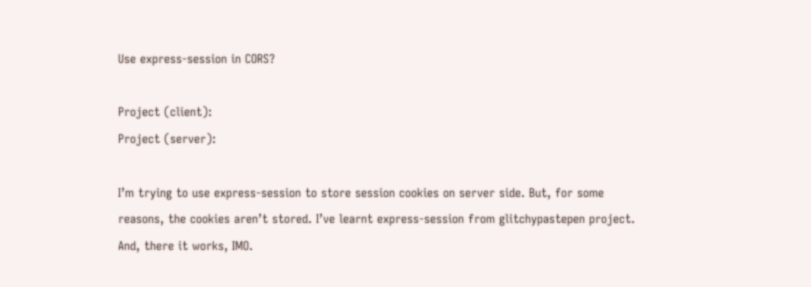Use express-session in CORS?

Project (client):
Project (server):

I’m trying to use express-session to store session cookies on server side. But, for some reasons, the cookies aren’t stored. I’ve learnt express-session from glitchypastepen project. And, there it works, IMO.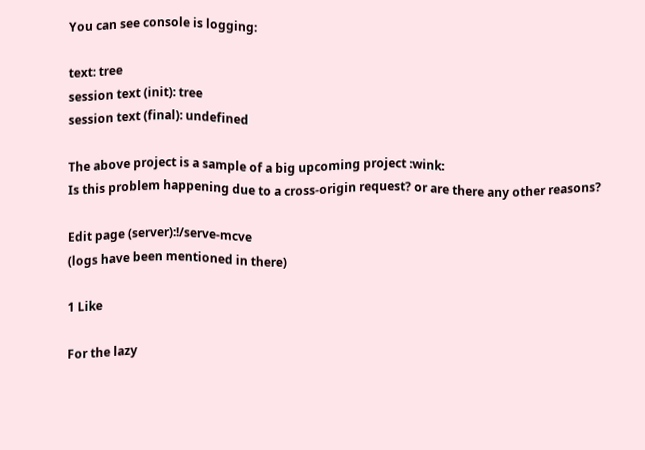You can see console is logging:

text: tree
session text (init): tree
session text (final): undefined

The above project is a sample of a big upcoming project :wink:
Is this problem happening due to a cross-origin request? or are there any other reasons?

Edit page (server):!/serve-mcve
(logs have been mentioned in there)

1 Like

For the lazy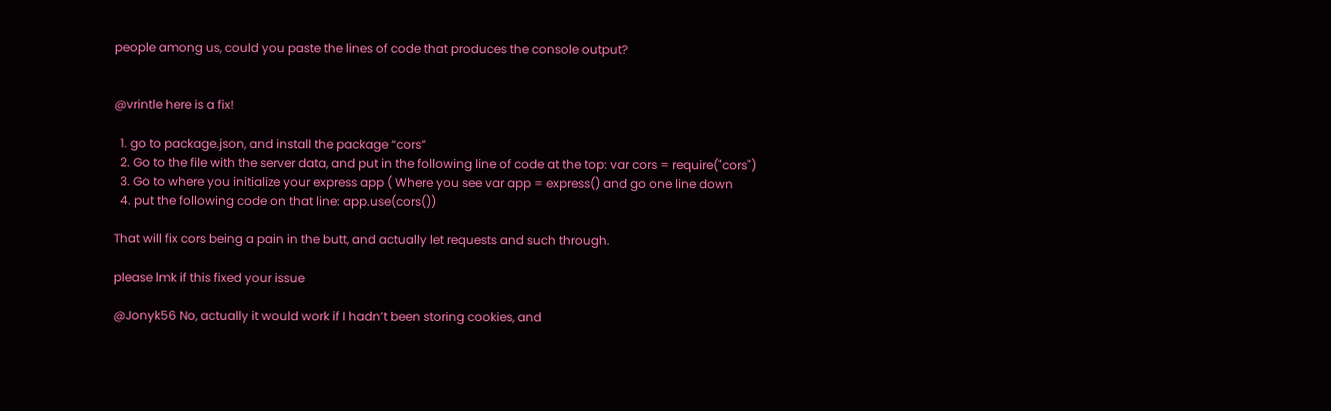people among us, could you paste the lines of code that produces the console output?


@vrintle here is a fix!

  1. go to package.json, and install the package “cors”
  2. Go to the file with the server data, and put in the following line of code at the top: var cors = require("cors")
  3. Go to where you initialize your express app ( Where you see var app = express() and go one line down
  4. put the following code on that line: app.use(cors())

That will fix cors being a pain in the butt, and actually let requests and such through.

please lmk if this fixed your issue

@Jonyk56 No, actually it would work if I hadn’t been storing cookies, and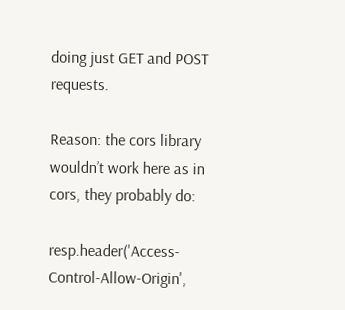doing just GET and POST requests.

Reason: the cors library wouldn’t work here as in cors, they probably do:

resp.header('Access-Control-Allow-Origin',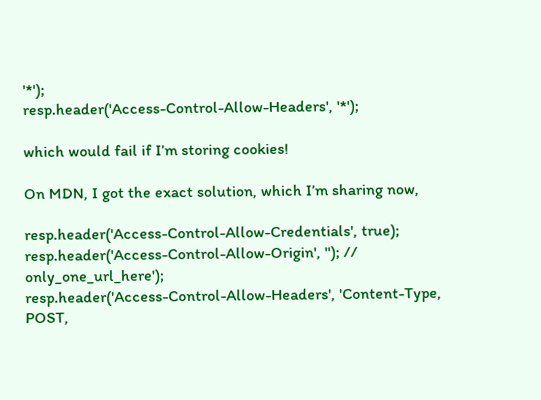'*');
resp.header('Access-Control-Allow-Headers', '*');

which would fail if I’m storing cookies!

On MDN, I got the exact solution, which I’m sharing now,

resp.header('Access-Control-Allow-Credentials', true);
resp.header('Access-Control-Allow-Origin', ''); // only_one_url_here');
resp.header('Access-Control-Allow-Headers', 'Content-Type, POST,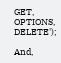GET, OPTIONS, DELETE');

And,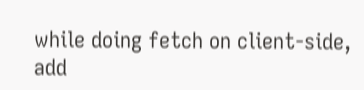while doing fetch on client-side, add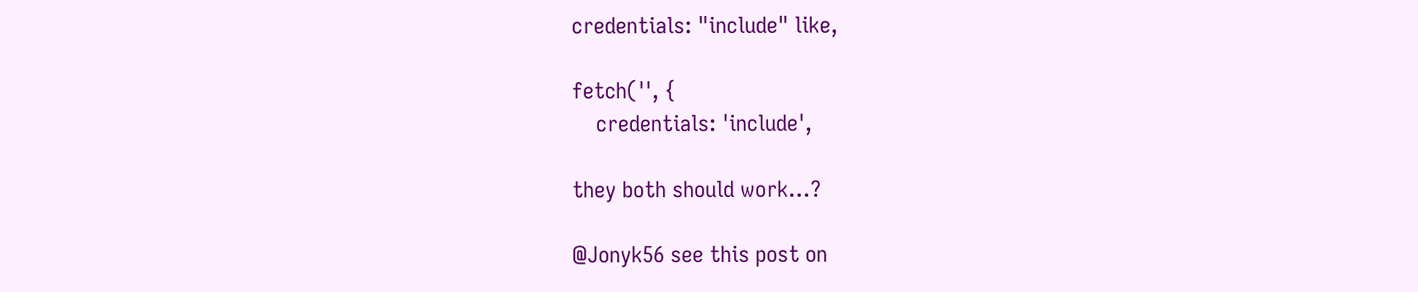credentials: "include" like,

fetch('', {
    credentials: 'include',

they both should work…?

@Jonyk56 see this post on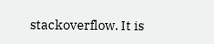stackoverflow. It is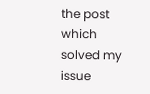the post which solved my issue